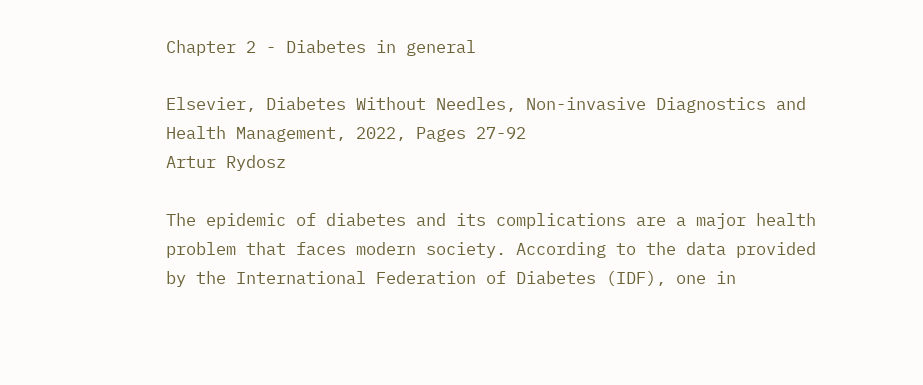Chapter 2 - Diabetes in general

Elsevier, Diabetes Without Needles, Non-invasive Diagnostics and Health Management, 2022, Pages 27-92
Artur Rydosz

The epidemic of diabetes and its complications are a major health problem that faces modern society. According to the data provided by the International Federation of Diabetes (IDF), one in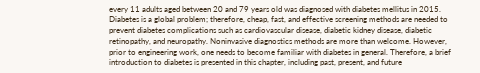every 11 adults aged between 20 and 79 years old was diagnosed with diabetes mellitus in 2015. Diabetes is a global problem; therefore, cheap, fast, and effective screening methods are needed to prevent diabetes complications such as cardiovascular disease, diabetic kidney disease, diabetic retinopathy, and neuropathy. Noninvasive diagnostics methods are more than welcome. However, prior to engineering work, one needs to become familiar with diabetes in general. Therefore, a brief introduction to diabetes is presented in this chapter, including past, present, and future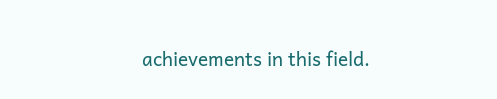achievements in this field.